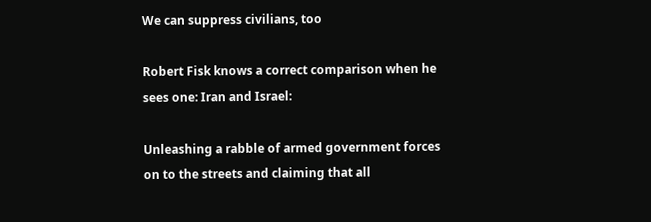We can suppress civilians, too

Robert Fisk knows a correct comparison when he sees one: Iran and Israel:

Unleashing a rabble of armed government forces on to the streets and claiming that all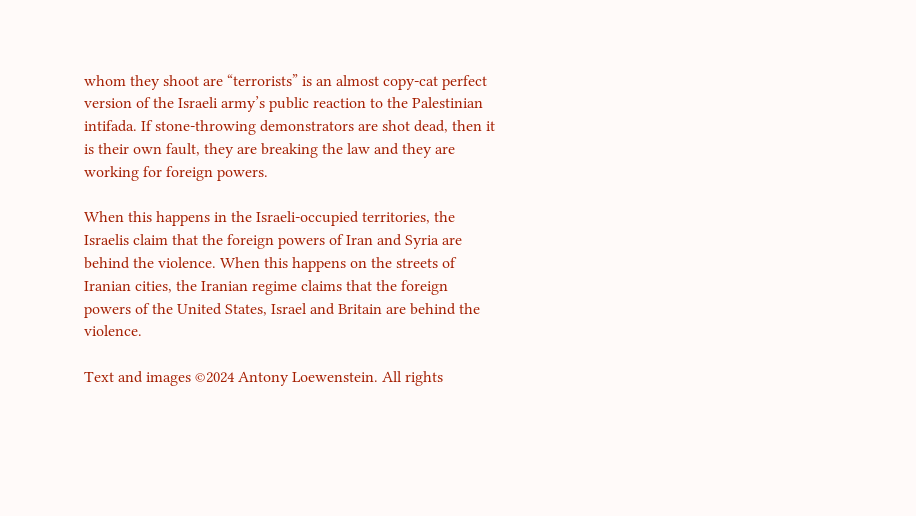whom they shoot are “terrorists” is an almost copy-cat perfect version of the Israeli army’s public reaction to the Palestinian intifada. If stone-throwing demonstrators are shot dead, then it is their own fault, they are breaking the law and they are working for foreign powers.

When this happens in the Israeli-occupied territories, the Israelis claim that the foreign powers of Iran and Syria are behind the violence. When this happens on the streets of Iranian cities, the Iranian regime claims that the foreign powers of the United States, Israel and Britain are behind the violence.

Text and images ©2024 Antony Loewenstein. All rights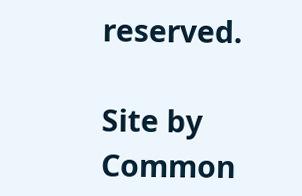reserved.

Site by Common